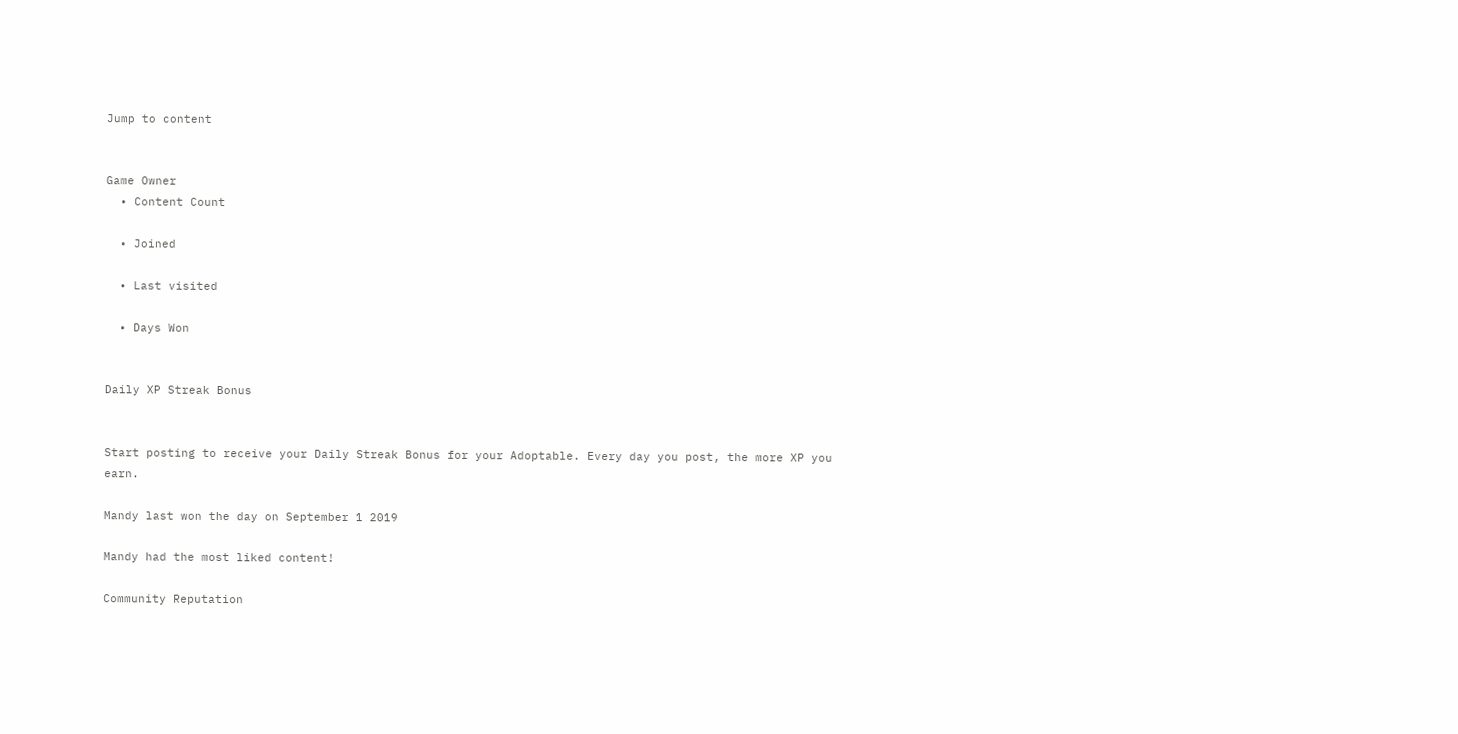Jump to content


Game Owner
  • Content Count

  • Joined

  • Last visited

  • Days Won


Daily XP Streak Bonus


Start posting to receive your Daily Streak Bonus for your Adoptable. Every day you post, the more XP you earn.

Mandy last won the day on September 1 2019

Mandy had the most liked content!

Community Reputation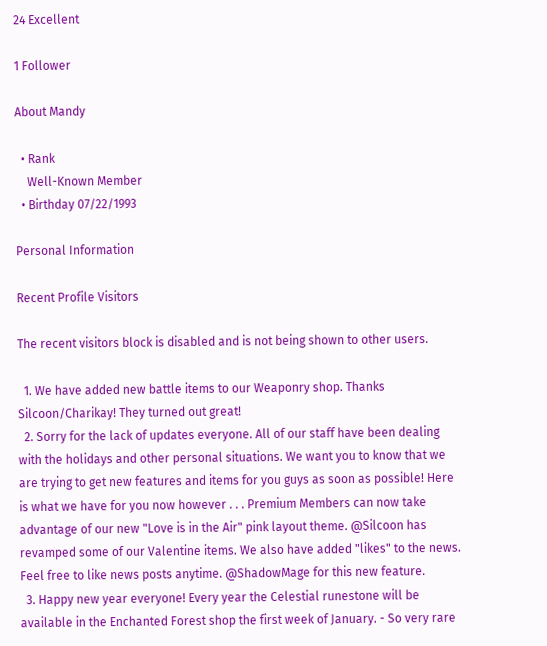24 Excellent

1 Follower

About Mandy

  • Rank
    Well-Known Member
  • Birthday 07/22/1993

Personal Information

Recent Profile Visitors

The recent visitors block is disabled and is not being shown to other users.

  1. We have added new battle items to our Weaponry shop. Thanks Silcoon/Charikay! They turned out great!
  2. Sorry for the lack of updates everyone. All of our staff have been dealing with the holidays and other personal situations. We want you to know that we are trying to get new features and items for you guys as soon as possible! Here is what we have for you now however . . . Premium Members can now take advantage of our new "Love is in the Air" pink layout theme. @Silcoon has revamped some of our Valentine items. We also have added "likes" to the news. Feel free to like news posts anytime. @ShadowMage for this new feature.
  3. Happy new year everyone! Every year the Celestial runestone will be available in the Enchanted Forest shop the first week of January. - So very rare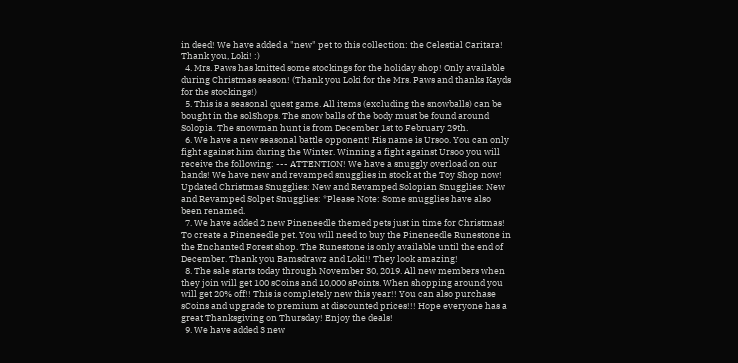in deed! We have added a "new" pet to this collection: the Celestial Caritara! Thank you, Loki! :)
  4. Mrs. Paws has knitted some stockings for the holiday shop! Only available during Christmas season! (Thank you Loki for the Mrs. Paws and thanks Kayds for the stockings!)
  5. This is a seasonal quest game. All items (excluding the snowballs) can be bought in the solShops. The snow balls of the body must be found around Solopia. The snowman hunt is from December 1st to February 29th.
  6. We have a new seasonal battle opponent! His name is Ursoo. You can only fight against him during the Winter. Winning a fight against Ursoo you will receive the following: --- ATTENTION! We have a snuggly overload on our hands! We have new and revamped snugglies in stock at the Toy Shop now! Updated Christmas Snugglies: New and Revamped Solopian Snugglies: New and Revamped Solpet Snugglies: *Please Note: Some snugglies have also been renamed.
  7. We have added 2 new Pineneedle themed pets just in time for Christmas! To create a Pineneedle pet. You will need to buy the Pineneedle Runestone in the Enchanted Forest shop. The Runestone is only available until the end of December. Thank you Bamsdrawz and Loki!! They look amazing!
  8. The sale starts today through November 30, 2019. All new members when they join will get 100 sCoins and 10,000 sPoints. When shopping around you will get 20% off!! This is completely new this year!! You can also purchase sCoins and upgrade to premium at discounted prices!!! Hope everyone has a great Thanksgiving on Thursday! Enjoy the deals!
  9. We have added 3 new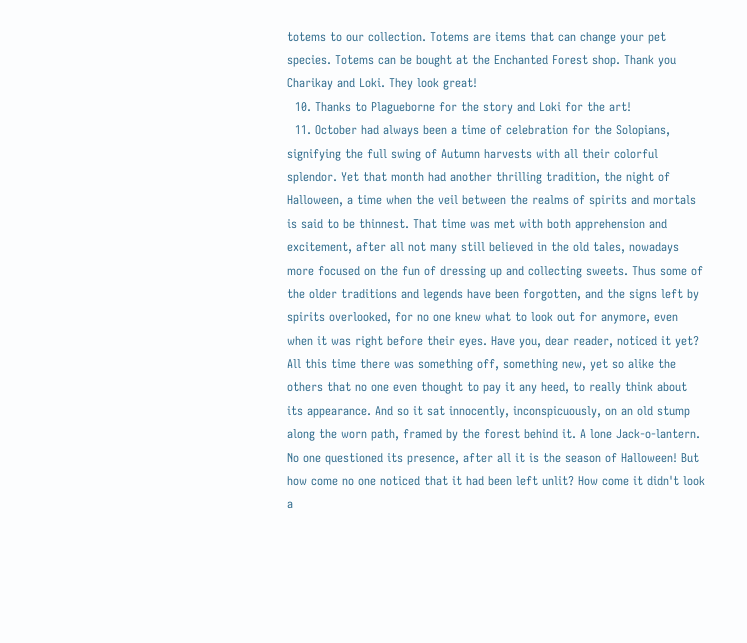totems to our collection. Totems are items that can change your pet species. Totems can be bought at the Enchanted Forest shop. Thank you Charikay and Loki. They look great!
  10. Thanks to Plagueborne for the story and Loki for the art!
  11. October had always been a time of celebration for the Solopians, signifying the full swing of Autumn harvests with all their colorful splendor. Yet that month had another thrilling tradition, the night of Halloween, a time when the veil between the realms of spirits and mortals is said to be thinnest. That time was met with both apprehension and excitement, after all not many still believed in the old tales, nowadays more focused on the fun of dressing up and collecting sweets. Thus some of the older traditions and legends have been forgotten, and the signs left by spirits overlooked, for no one knew what to look out for anymore, even when it was right before their eyes. Have you, dear reader, noticed it yet? All this time there was something off, something new, yet so alike the others that no one even thought to pay it any heed, to really think about its appearance. And so it sat innocently, inconspicuously, on an old stump along the worn path, framed by the forest behind it. A lone Jack-o-lantern. No one questioned its presence, after all it is the season of Halloween! But how come no one noticed that it had been left unlit? How come it didn't look a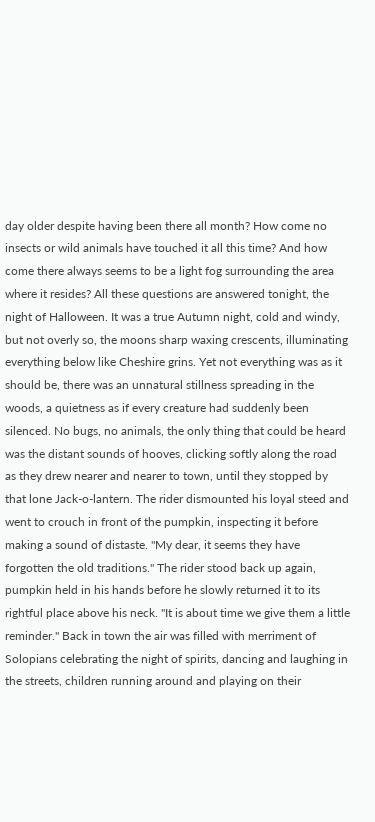day older despite having been there all month? How come no insects or wild animals have touched it all this time? And how come there always seems to be a light fog surrounding the area where it resides? All these questions are answered tonight, the night of Halloween. It was a true Autumn night, cold and windy, but not overly so, the moons sharp waxing crescents, illuminating everything below like Cheshire grins. Yet not everything was as it should be, there was an unnatural stillness spreading in the woods, a quietness as if every creature had suddenly been silenced. No bugs, no animals, the only thing that could be heard was the distant sounds of hooves, clicking softly along the road as they drew nearer and nearer to town, until they stopped by that lone Jack-o-lantern. The rider dismounted his loyal steed and went to crouch in front of the pumpkin, inspecting it before making a sound of distaste. "My dear, it seems they have forgotten the old traditions." The rider stood back up again, pumpkin held in his hands before he slowly returned it to its rightful place above his neck. "It is about time we give them a little reminder." Back in town the air was filled with merriment of Solopians celebrating the night of spirits, dancing and laughing in the streets, children running around and playing on their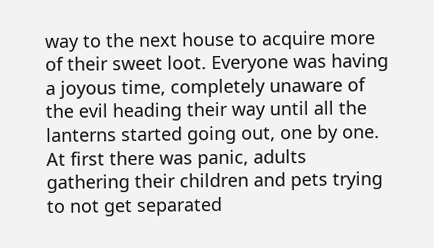way to the next house to acquire more of their sweet loot. Everyone was having a joyous time, completely unaware of the evil heading their way until all the lanterns started going out, one by one. At first there was panic, adults gathering their children and pets trying to not get separated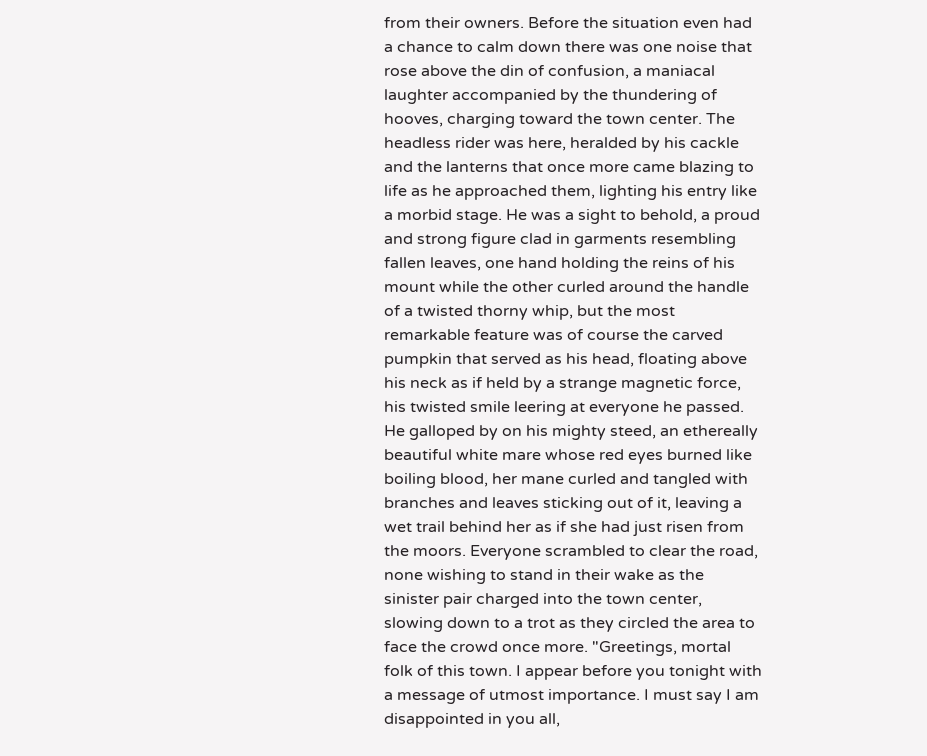from their owners. Before the situation even had a chance to calm down there was one noise that rose above the din of confusion, a maniacal laughter accompanied by the thundering of hooves, charging toward the town center. The headless rider was here, heralded by his cackle and the lanterns that once more came blazing to life as he approached them, lighting his entry like a morbid stage. He was a sight to behold, a proud and strong figure clad in garments resembling fallen leaves, one hand holding the reins of his mount while the other curled around the handle of a twisted thorny whip, but the most remarkable feature was of course the carved pumpkin that served as his head, floating above his neck as if held by a strange magnetic force, his twisted smile leering at everyone he passed. He galloped by on his mighty steed, an ethereally beautiful white mare whose red eyes burned like boiling blood, her mane curled and tangled with branches and leaves sticking out of it, leaving a wet trail behind her as if she had just risen from the moors. Everyone scrambled to clear the road, none wishing to stand in their wake as the sinister pair charged into the town center, slowing down to a trot as they circled the area to face the crowd once more. "Greetings, mortal folk of this town. I appear before you tonight with a message of utmost importance. I must say I am disappointed in you all,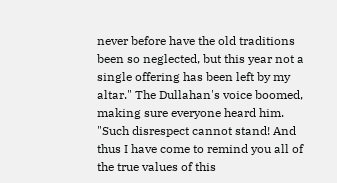never before have the old traditions been so neglected, but this year not a single offering has been left by my altar." The Dullahan's voice boomed, making sure everyone heard him. "Such disrespect cannot stand! And thus I have come to remind you all of the true values of this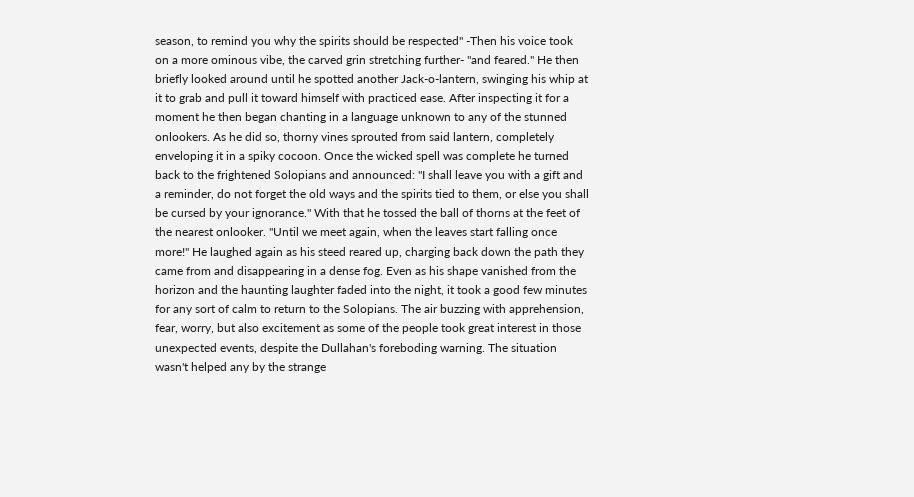season, to remind you why the spirits should be respected" -Then his voice took on a more ominous vibe, the carved grin stretching further- "and feared." He then briefly looked around until he spotted another Jack-o-lantern, swinging his whip at it to grab and pull it toward himself with practiced ease. After inspecting it for a moment he then began chanting in a language unknown to any of the stunned onlookers. As he did so, thorny vines sprouted from said lantern, completely enveloping it in a spiky cocoon. Once the wicked spell was complete he turned back to the frightened Solopians and announced: "I shall leave you with a gift and a reminder, do not forget the old ways and the spirits tied to them, or else you shall be cursed by your ignorance." With that he tossed the ball of thorns at the feet of the nearest onlooker. "Until we meet again, when the leaves start falling once more!" He laughed again as his steed reared up, charging back down the path they came from and disappearing in a dense fog. Even as his shape vanished from the horizon and the haunting laughter faded into the night, it took a good few minutes for any sort of calm to return to the Solopians. The air buzzing with apprehension, fear, worry, but also excitement as some of the people took great interest in those unexpected events, despite the Dullahan's foreboding warning. The situation wasn't helped any by the strange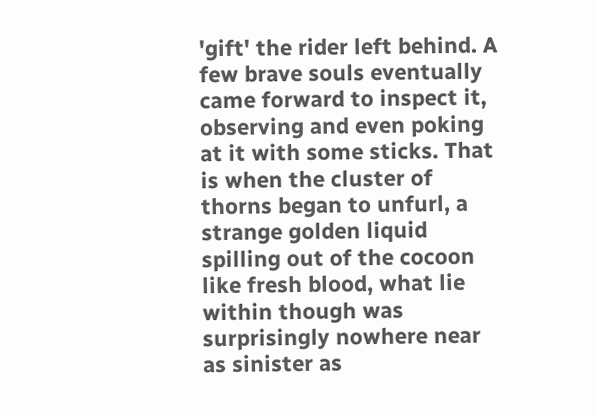'gift' the rider left behind. A few brave souls eventually came forward to inspect it, observing and even poking at it with some sticks. That is when the cluster of thorns began to unfurl, a strange golden liquid spilling out of the cocoon like fresh blood, what lie within though was surprisingly nowhere near as sinister as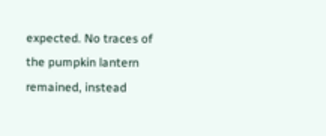expected. No traces of the pumpkin lantern remained, instead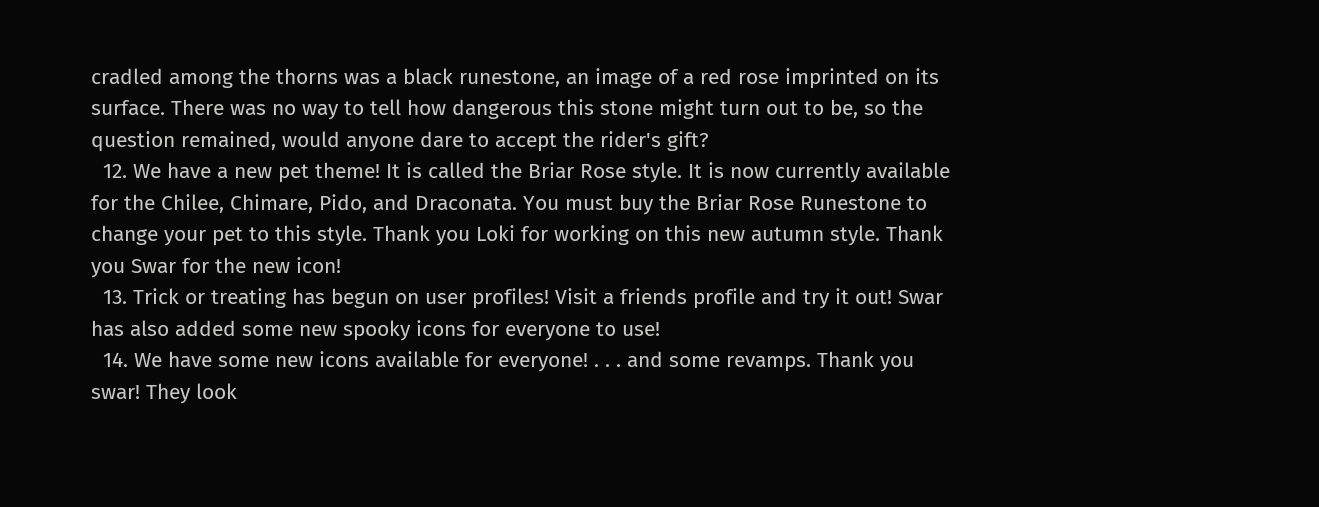cradled among the thorns was a black runestone, an image of a red rose imprinted on its surface. There was no way to tell how dangerous this stone might turn out to be, so the question remained, would anyone dare to accept the rider's gift?
  12. We have a new pet theme! It is called the Briar Rose style. It is now currently available for the Chilee, Chimare, Pido, and Draconata. You must buy the Briar Rose Runestone to change your pet to this style. Thank you Loki for working on this new autumn style. Thank you Swar for the new icon!
  13. Trick or treating has begun on user profiles! Visit a friends profile and try it out! Swar has also added some new spooky icons for everyone to use!
  14. We have some new icons available for everyone! . . . and some revamps. Thank you swar! They look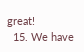great!
  15. We have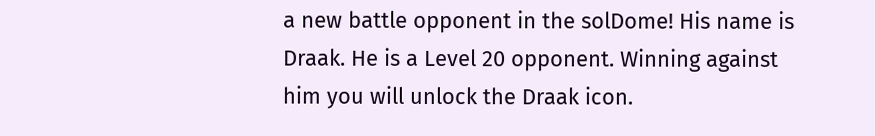a new battle opponent in the solDome! His name is Draak. He is a Level 20 opponent. Winning against him you will unlock the Draak icon.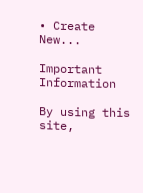• Create New...

Important Information

By using this site,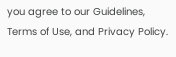you agree to our Guidelines, Terms of Use, and Privacy Policy.